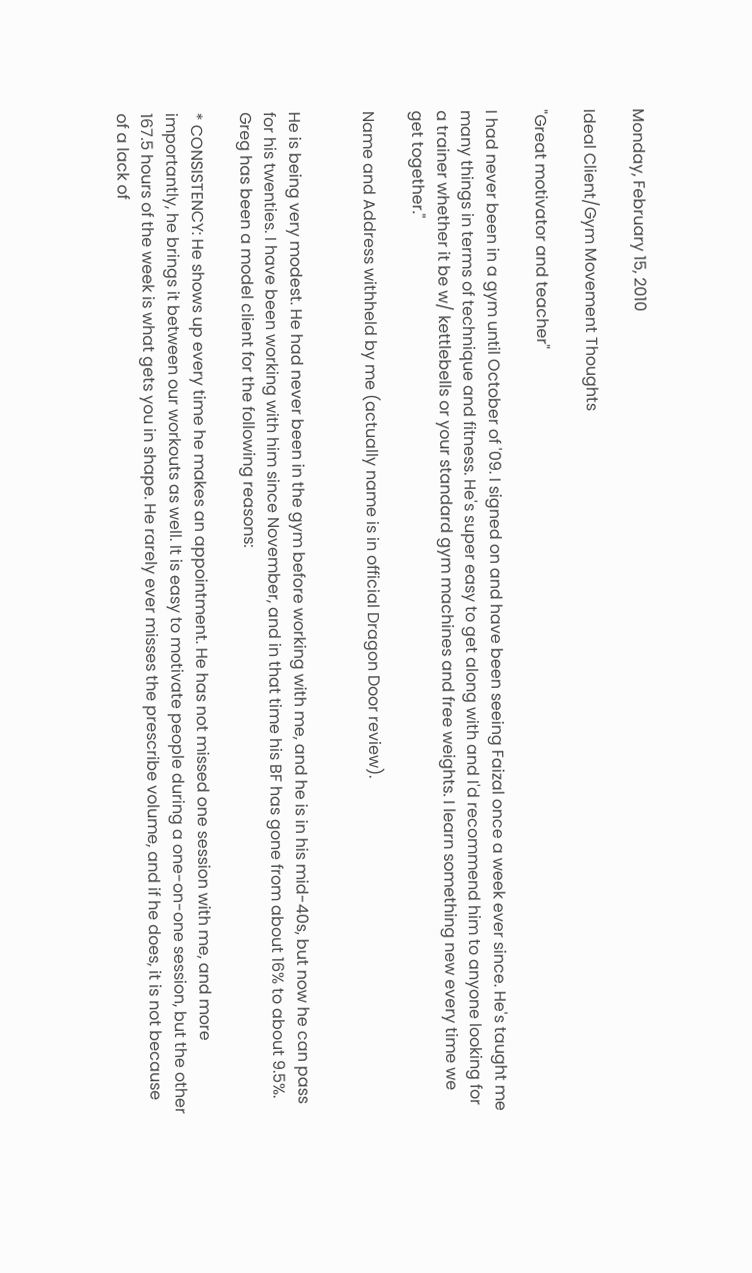Monday, February 15, 2010

Ideal Client/Gym Movement Thoughts

"Great motivator and teacher"

I had never been in a gym until October of '09. I signed on and have been seeing Faizal once a week ever since. He's taught me many things in terms of technique and fitness. He's super easy to get along with and I'd recommend him to anyone looking for a trainer whether it be w/ kettlebells or your standard gym machines and free weights. I learn something new every time we get together."

Name and Address withheld by me (actually name is in official Dragon Door review).


He is being very modest. He had never been in the gym before working with me, and he is in his mid-40s, but now he can pass for his twenties. I have been working with him since November, and in that time his BF has gone from about 16% to about 9.5%. Greg has been a model client for the following reasons:

* CONSISTENCY: He shows up every time he makes an appointment. He has not missed one session with me, and more importantly, he brings it between our workouts as well. It is easy to motivate people during a one-on-one session, but the other 167.5 hours of the week is what gets you in shape. He rarely ever misses the prescribe volume, and if he does, it is not because of a lack of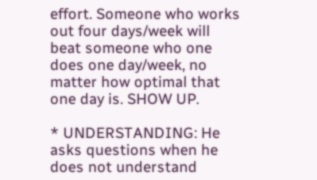effort. Someone who works out four days/week will beat someone who one does one day/week, no matter how optimal that one day is. SHOW UP.

* UNDERSTANDING: He asks questions when he does not understand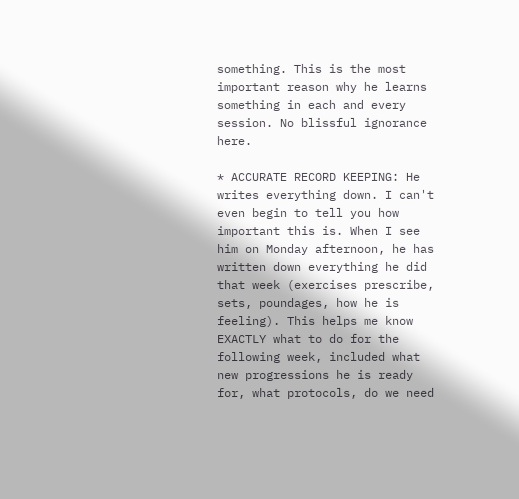something. This is the most important reason why he learns something in each and every session. No blissful ignorance here.

* ACCURATE RECORD KEEPING: He writes everything down. I can't even begin to tell you how important this is. When I see him on Monday afternoon, he has written down everything he did that week (exercises prescribe, sets, poundages, how he is feeling). This helps me know EXACTLY what to do for the following week, included what new progressions he is ready for, what protocols, do we need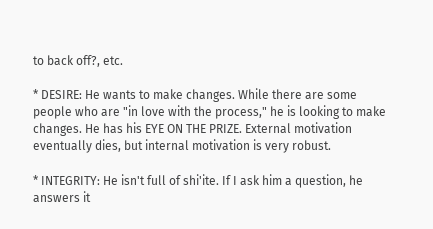to back off?, etc.

* DESIRE: He wants to make changes. While there are some people who are "in love with the process," he is looking to make changes. He has his EYE ON THE PRIZE. External motivation eventually dies, but internal motivation is very robust.

* INTEGRITY: He isn't full of shi'ite. If I ask him a question, he answers it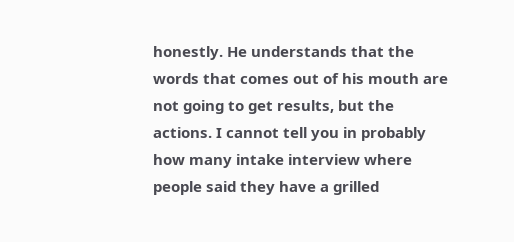honestly. He understands that the words that comes out of his mouth are not going to get results, but the actions. I cannot tell you in probably how many intake interview where people said they have a grilled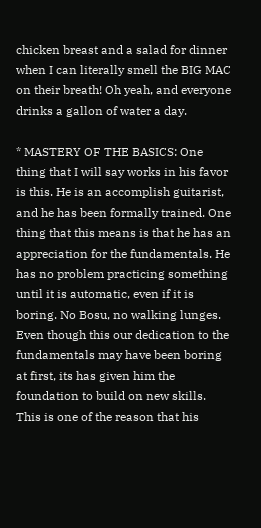chicken breast and a salad for dinner when I can literally smell the BIG MAC on their breath! Oh yeah, and everyone drinks a gallon of water a day.

* MASTERY OF THE BASICS: One thing that I will say works in his favor is this. He is an accomplish guitarist, and he has been formally trained. One thing that this means is that he has an appreciation for the fundamentals. He has no problem practicing something until it is automatic, even if it is boring. No Bosu, no walking lunges. Even though this our dedication to the fundamentals may have been boring at first, its has given him the foundation to build on new skills. This is one of the reason that his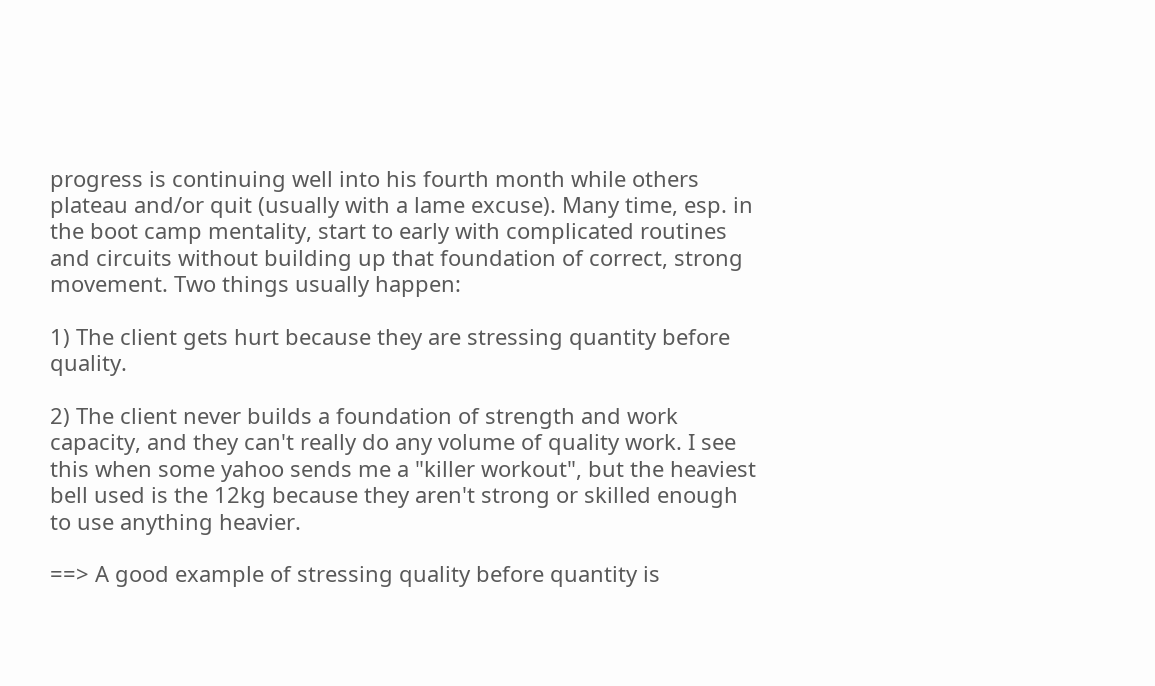progress is continuing well into his fourth month while others plateau and/or quit (usually with a lame excuse). Many time, esp. in the boot camp mentality, start to early with complicated routines and circuits without building up that foundation of correct, strong movement. Two things usually happen:

1) The client gets hurt because they are stressing quantity before quality.

2) The client never builds a foundation of strength and work capacity, and they can't really do any volume of quality work. I see this when some yahoo sends me a "killer workout", but the heaviest bell used is the 12kg because they aren't strong or skilled enough to use anything heavier.

==> A good example of stressing quality before quantity is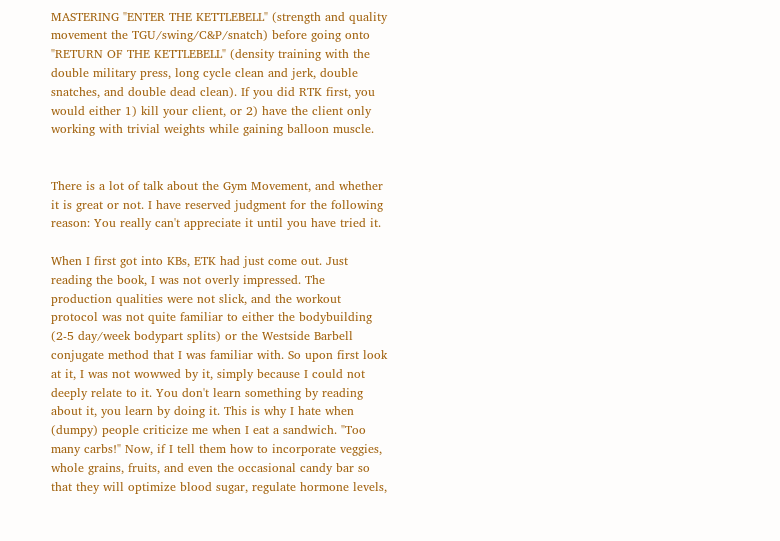MASTERING "ENTER THE KETTLEBELL" (strength and quality movement the TGU/swing/C&P/snatch) before going onto "RETURN OF THE KETTLEBELL" (density training with the double military press, long cycle clean and jerk, double snatches, and double dead clean). If you did RTK first, you would either 1) kill your client, or 2) have the client only working with trivial weights while gaining balloon muscle.


There is a lot of talk about the Gym Movement, and whether it is great or not. I have reserved judgment for the following reason: You really can't appreciate it until you have tried it.

When I first got into KBs, ETK had just come out. Just reading the book, I was not overly impressed. The production qualities were not slick, and the workout protocol was not quite familiar to either the bodybuilding (2-5 day/week bodypart splits) or the Westside Barbell conjugate method that I was familiar with. So upon first look at it, I was not wowwed by it, simply because I could not deeply relate to it. You don't learn something by reading about it, you learn by doing it. This is why I hate when (dumpy) people criticize me when I eat a sandwich. "Too many carbs!" Now, if I tell them how to incorporate veggies, whole grains, fruits, and even the occasional candy bar so that they will optimize blood sugar, regulate hormone levels,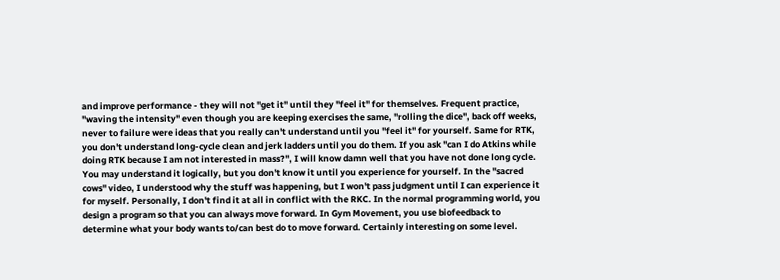and improve performance - they will not "get it" until they "feel it" for themselves. Frequent practice, "waving the intensity" even though you are keeping exercises the same, "rolling the dice", back off weeks, never to failure were ideas that you really can't understand until you "feel it" for yourself. Same for RTK, you don't understand long-cycle clean and jerk ladders until you do them. If you ask "can I do Atkins while doing RTK because I am not interested in mass?", I will know damn well that you have not done long cycle. You may understand it logically, but you don't know it until you experience for yourself. In the "sacred cows" video, I understood why the stuff was happening, but I won't pass judgment until I can experience it for myself. Personally, I don't find it at all in conflict with the RKC. In the normal programming world, you design a program so that you can always move forward. In Gym Movement, you use biofeedback to determine what your body wants to/can best do to move forward. Certainly interesting on some level.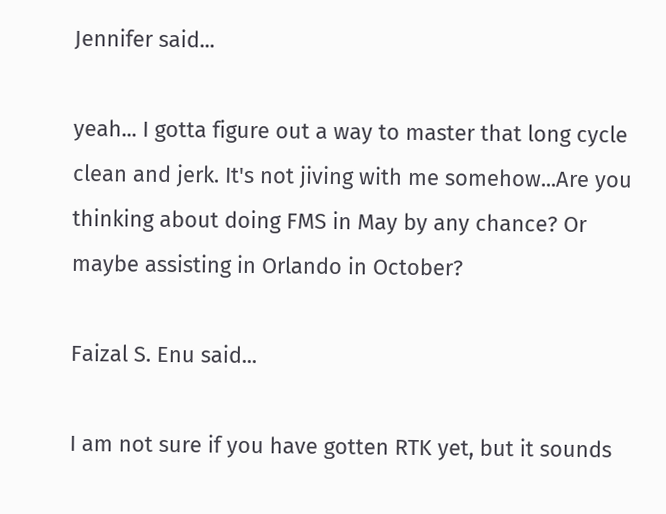Jennifer said...

yeah... I gotta figure out a way to master that long cycle clean and jerk. It's not jiving with me somehow...Are you thinking about doing FMS in May by any chance? Or maybe assisting in Orlando in October?

Faizal S. Enu said...

I am not sure if you have gotten RTK yet, but it sounds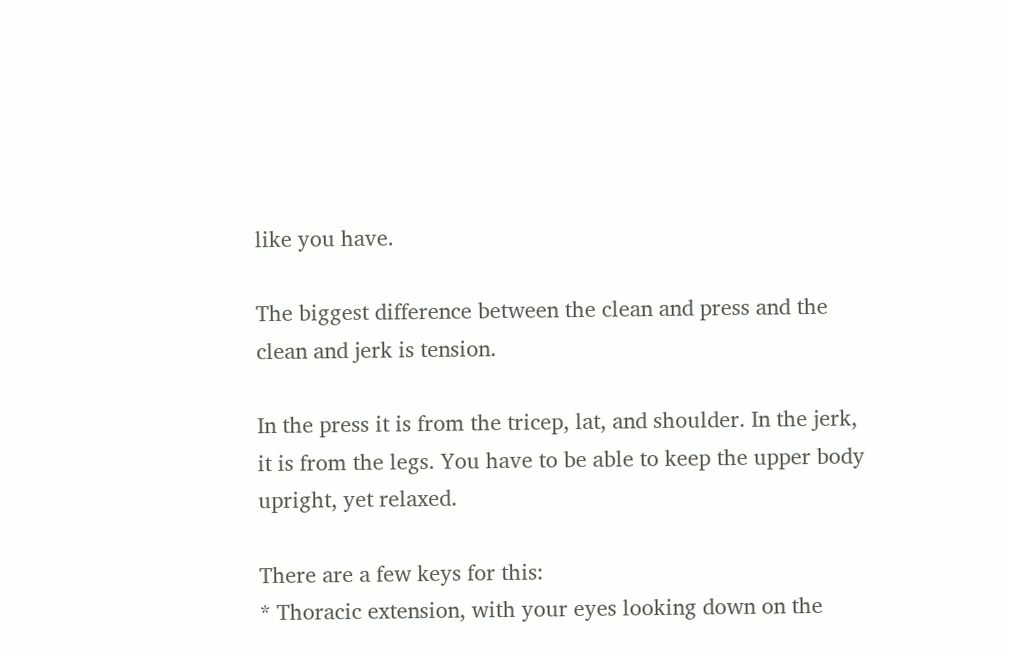like you have.

The biggest difference between the clean and press and the clean and jerk is tension.

In the press it is from the tricep, lat, and shoulder. In the jerk, it is from the legs. You have to be able to keep the upper body upright, yet relaxed.

There are a few keys for this:
* Thoracic extension, with your eyes looking down on the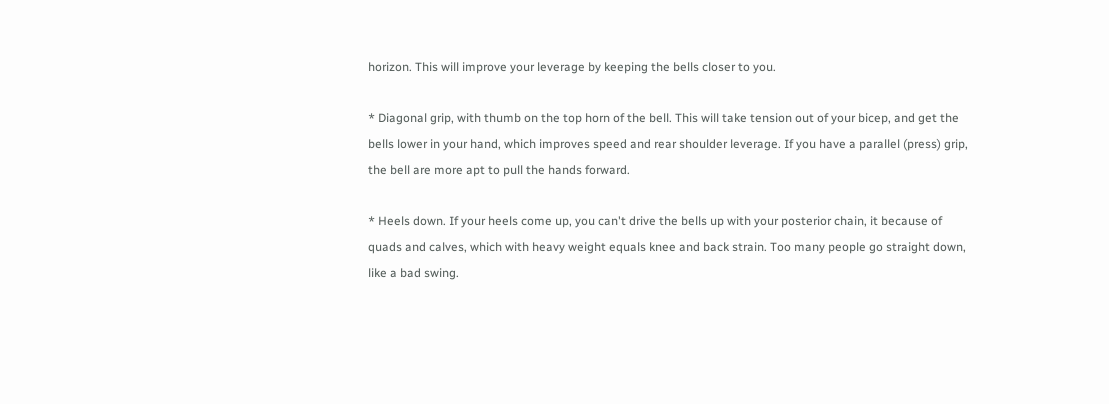horizon. This will improve your leverage by keeping the bells closer to you.

* Diagonal grip, with thumb on the top horn of the bell. This will take tension out of your bicep, and get the bells lower in your hand, which improves speed and rear shoulder leverage. If you have a parallel (press) grip, the bell are more apt to pull the hands forward.

* Heels down. If your heels come up, you can't drive the bells up with your posterior chain, it because of quads and calves, which with heavy weight equals knee and back strain. Too many people go straight down, like a bad swing.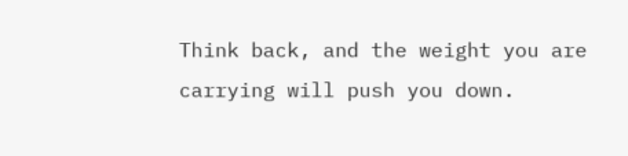Think back, and the weight you are carrying will push you down.